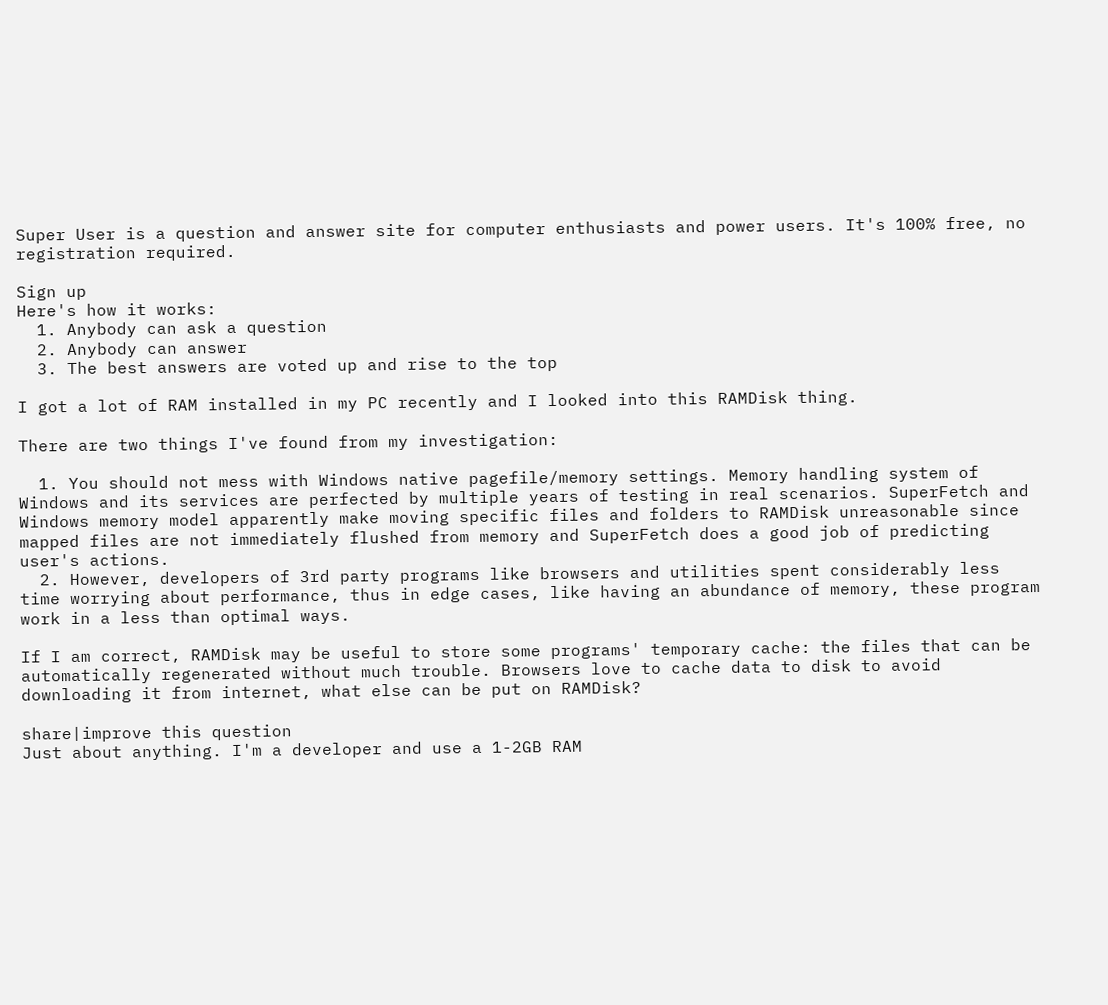Super User is a question and answer site for computer enthusiasts and power users. It's 100% free, no registration required.

Sign up
Here's how it works:
  1. Anybody can ask a question
  2. Anybody can answer
  3. The best answers are voted up and rise to the top

I got a lot of RAM installed in my PC recently and I looked into this RAMDisk thing.

There are two things I've found from my investigation:

  1. You should not mess with Windows native pagefile/memory settings. Memory handling system of Windows and its services are perfected by multiple years of testing in real scenarios. SuperFetch and Windows memory model apparently make moving specific files and folders to RAMDisk unreasonable since mapped files are not immediately flushed from memory and SuperFetch does a good job of predicting user's actions.
  2. However, developers of 3rd party programs like browsers and utilities spent considerably less time worrying about performance, thus in edge cases, like having an abundance of memory, these program work in a less than optimal ways.

If I am correct, RAMDisk may be useful to store some programs' temporary cache: the files that can be automatically regenerated without much trouble. Browsers love to cache data to disk to avoid downloading it from internet, what else can be put on RAMDisk?

share|improve this question
Just about anything. I'm a developer and use a 1-2GB RAM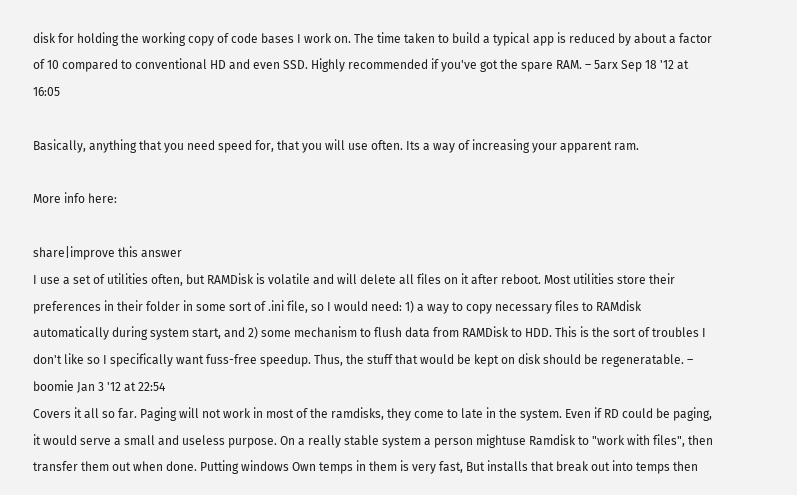disk for holding the working copy of code bases I work on. The time taken to build a typical app is reduced by about a factor of 10 compared to conventional HD and even SSD. Highly recommended if you've got the spare RAM. – 5arx Sep 18 '12 at 16:05

Basically, anything that you need speed for, that you will use often. Its a way of increasing your apparent ram.

More info here:

share|improve this answer
I use a set of utilities often, but RAMDisk is volatile and will delete all files on it after reboot. Most utilities store their preferences in their folder in some sort of .ini file, so I would need: 1) a way to copy necessary files to RAMdisk automatically during system start, and 2) some mechanism to flush data from RAMDisk to HDD. This is the sort of troubles I don't like so I specifically want fuss-free speedup. Thus, the stuff that would be kept on disk should be regeneratable. – boomie Jan 3 '12 at 22:54
Covers it all so far. Paging will not work in most of the ramdisks, they come to late in the system. Even if RD could be paging, it would serve a small and useless purpose. On a really stable system a person mightuse Ramdisk to "work with files", then transfer them out when done. Putting windows Own temps in them is very fast, But installs that break out into temps then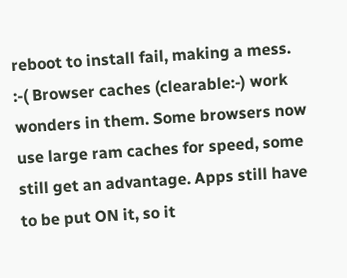reboot to install fail, making a mess. :-( Browser caches (clearable:-) work wonders in them. Some browsers now use large ram caches for speed, some still get an advantage. Apps still have to be put ON it, so it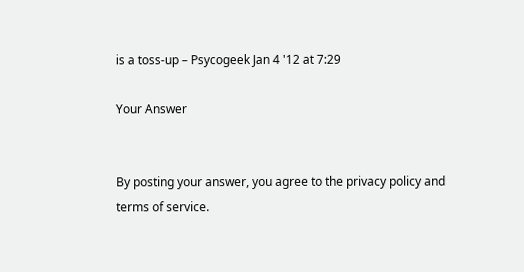is a toss-up – Psycogeek Jan 4 '12 at 7:29

Your Answer


By posting your answer, you agree to the privacy policy and terms of service.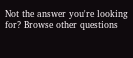Not the answer you're looking for? Browse other questions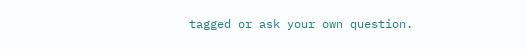tagged or ask your own question.